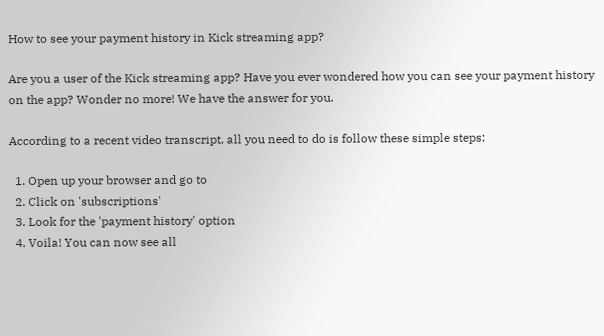How to see your payment history in Kick streaming app?

Are you a user of the Kick streaming app? Have you ever wondered how you can see your payment history on the app? Wonder no more! We have the answer for you.

According to a recent video transcript, all you need to do is follow these simple steps:

  1. Open up your browser and go to
  2. Click on 'subscriptions'
  3. Look for the 'payment history' option
  4. Voila! You can now see all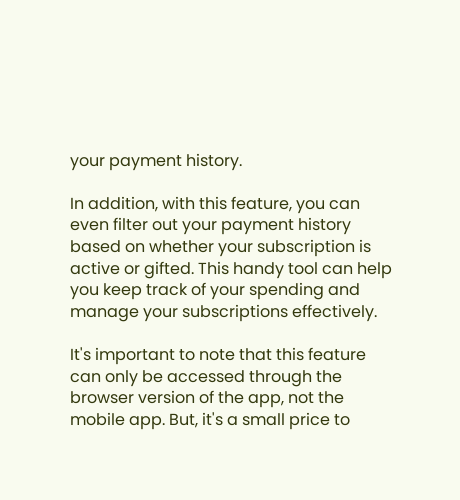your payment history.

In addition, with this feature, you can even filter out your payment history based on whether your subscription is active or gifted. This handy tool can help you keep track of your spending and manage your subscriptions effectively.

It's important to note that this feature can only be accessed through the browser version of the app, not the mobile app. But, it's a small price to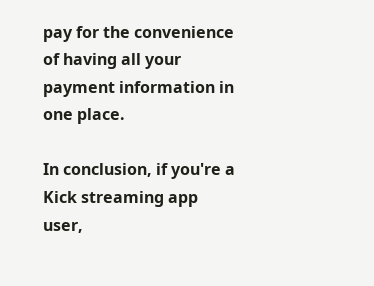pay for the convenience of having all your payment information in one place.

In conclusion, if you're a Kick streaming app user,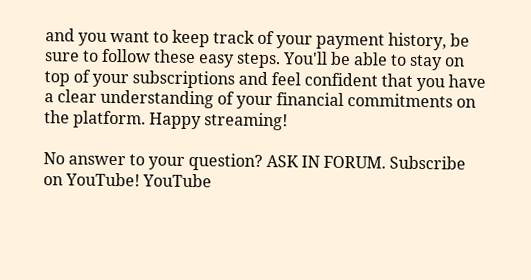and you want to keep track of your payment history, be sure to follow these easy steps. You'll be able to stay on top of your subscriptions and feel confident that you have a clear understanding of your financial commitments on the platform. Happy streaming!

No answer to your question? ASK IN FORUM. Subscribe on YouTube! YouTube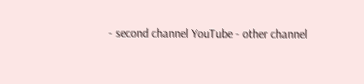- second channel YouTube - other channel